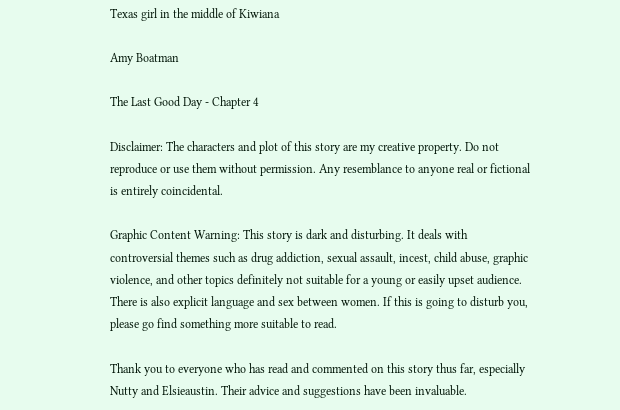Texas girl in the middle of Kiwiana

Amy Boatman

The Last Good Day - Chapter 4

Disclaimer: The characters and plot of this story are my creative property. Do not reproduce or use them without permission. Any resemblance to anyone real or fictional is entirely coincidental.

Graphic Content Warning: This story is dark and disturbing. It deals with controversial themes such as drug addiction, sexual assault, incest, child abuse, graphic violence, and other topics definitely not suitable for a young or easily upset audience. There is also explicit language and sex between women. If this is going to disturb you, please go find something more suitable to read.

Thank you to everyone who has read and commented on this story thus far, especially Nutty and Elsieaustin. Their advice and suggestions have been invaluable.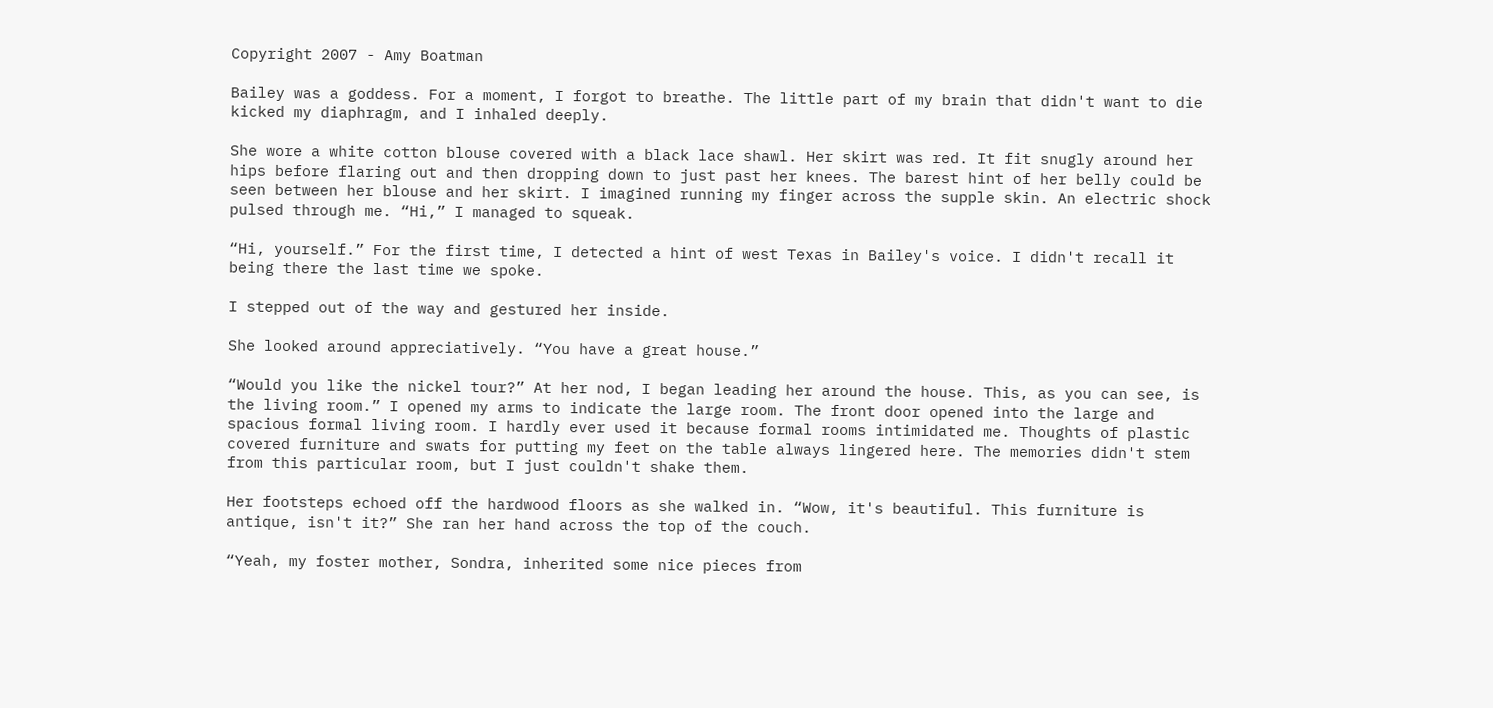Copyright 2007 - Amy Boatman

Bailey was a goddess. For a moment, I forgot to breathe. The little part of my brain that didn't want to die kicked my diaphragm, and I inhaled deeply.

She wore a white cotton blouse covered with a black lace shawl. Her skirt was red. It fit snugly around her hips before flaring out and then dropping down to just past her knees. The barest hint of her belly could be seen between her blouse and her skirt. I imagined running my finger across the supple skin. An electric shock pulsed through me. “Hi,” I managed to squeak.

“Hi, yourself.” For the first time, I detected a hint of west Texas in Bailey's voice. I didn't recall it being there the last time we spoke.

I stepped out of the way and gestured her inside.

She looked around appreciatively. “You have a great house.”

“Would you like the nickel tour?” At her nod, I began leading her around the house. This, as you can see, is the living room.” I opened my arms to indicate the large room. The front door opened into the large and spacious formal living room. I hardly ever used it because formal rooms intimidated me. Thoughts of plastic covered furniture and swats for putting my feet on the table always lingered here. The memories didn't stem from this particular room, but I just couldn't shake them.

Her footsteps echoed off the hardwood floors as she walked in. “Wow, it's beautiful. This furniture is antique, isn't it?” She ran her hand across the top of the couch.

“Yeah, my foster mother, Sondra, inherited some nice pieces from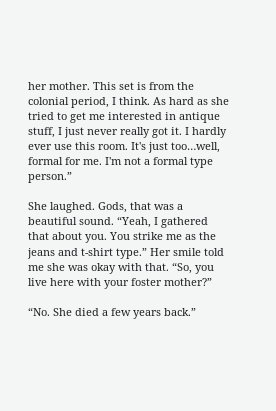her mother. This set is from the colonial period, I think. As hard as she tried to get me interested in antique stuff, I just never really got it. I hardly ever use this room. It's just too…well, formal for me. I'm not a formal type person.”

She laughed. Gods, that was a beautiful sound. “Yeah, I gathered that about you. You strike me as the jeans and t-shirt type.” Her smile told me she was okay with that. “So, you live here with your foster mother?”

“No. She died a few years back.”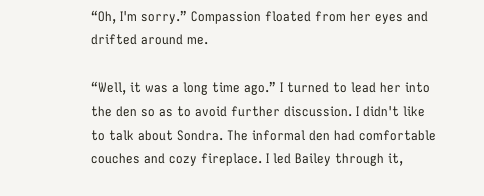“Oh, I'm sorry.” Compassion floated from her eyes and drifted around me.

“Well, it was a long time ago.” I turned to lead her into the den so as to avoid further discussion. I didn't like to talk about Sondra. The informal den had comfortable couches and cozy fireplace. I led Bailey through it,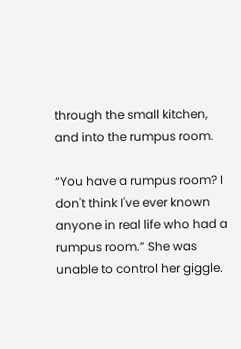through the small kitchen, and into the rumpus room.

“You have a rumpus room? I don't think I've ever known anyone in real life who had a rumpus room.” She was unable to control her giggle.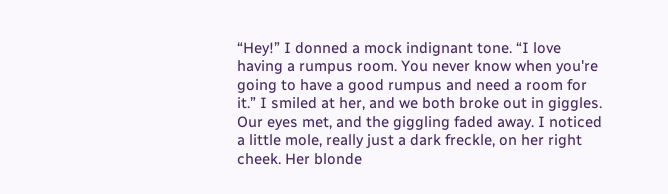“Hey!” I donned a mock indignant tone. “I love having a rumpus room. You never know when you're going to have a good rumpus and need a room for it.” I smiled at her, and we both broke out in giggles. Our eyes met, and the giggling faded away. I noticed a little mole, really just a dark freckle, on her right cheek. Her blonde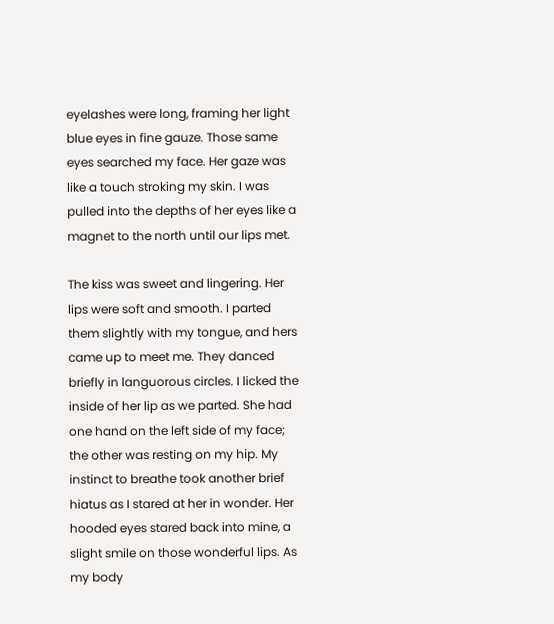eyelashes were long, framing her light blue eyes in fine gauze. Those same eyes searched my face. Her gaze was like a touch stroking my skin. I was pulled into the depths of her eyes like a magnet to the north until our lips met.

The kiss was sweet and lingering. Her lips were soft and smooth. I parted them slightly with my tongue, and hers came up to meet me. They danced briefly in languorous circles. I licked the inside of her lip as we parted. She had one hand on the left side of my face; the other was resting on my hip. My instinct to breathe took another brief hiatus as I stared at her in wonder. Her hooded eyes stared back into mine, a slight smile on those wonderful lips. As my body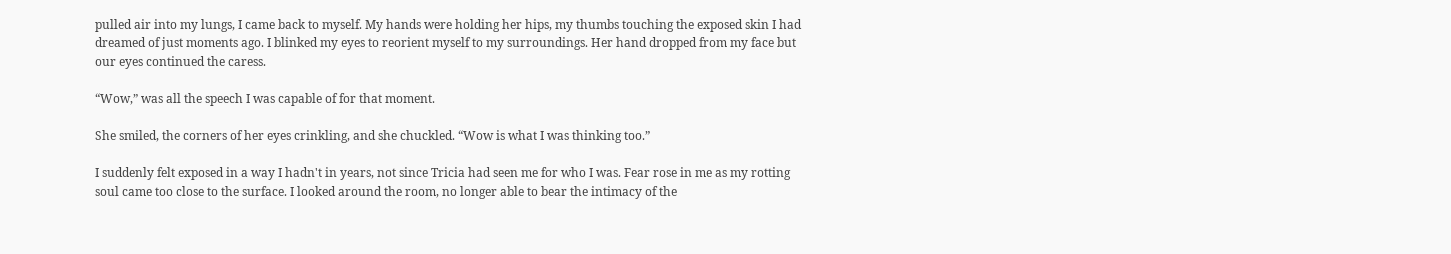pulled air into my lungs, I came back to myself. My hands were holding her hips, my thumbs touching the exposed skin I had dreamed of just moments ago. I blinked my eyes to reorient myself to my surroundings. Her hand dropped from my face but our eyes continued the caress.

“Wow,” was all the speech I was capable of for that moment.

She smiled, the corners of her eyes crinkling, and she chuckled. “Wow is what I was thinking too.”

I suddenly felt exposed in a way I hadn't in years, not since Tricia had seen me for who I was. Fear rose in me as my rotting soul came too close to the surface. I looked around the room, no longer able to bear the intimacy of the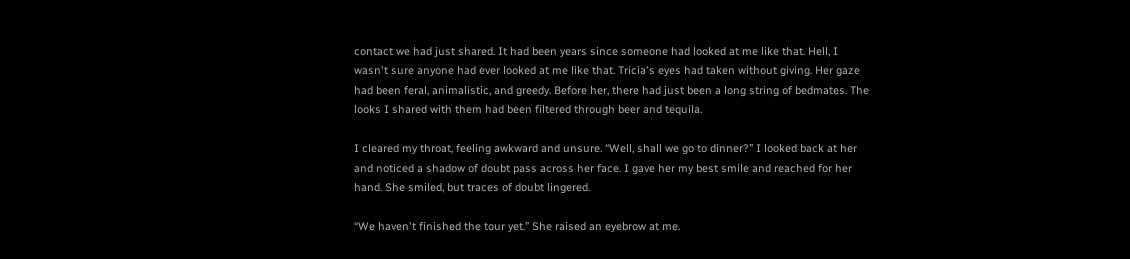contact we had just shared. It had been years since someone had looked at me like that. Hell, I wasn't sure anyone had ever looked at me like that. Tricia's eyes had taken without giving. Her gaze had been feral, animalistic, and greedy. Before her, there had just been a long string of bedmates. The looks I shared with them had been filtered through beer and tequila.

I cleared my throat, feeling awkward and unsure. “Well, shall we go to dinner?” I looked back at her and noticed a shadow of doubt pass across her face. I gave her my best smile and reached for her hand. She smiled, but traces of doubt lingered.

“We haven't finished the tour yet.” She raised an eyebrow at me.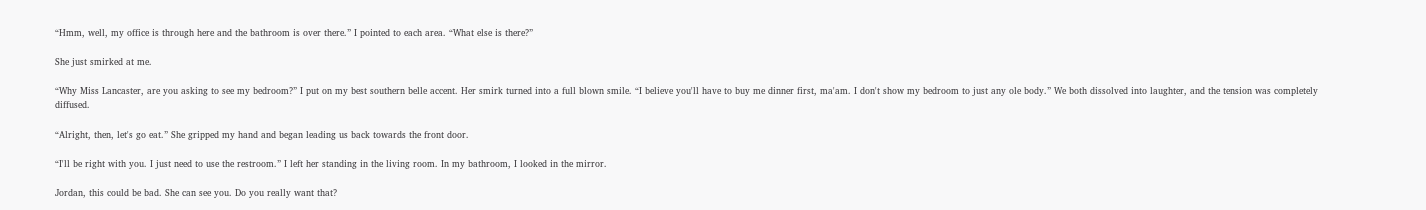“Hmm, well, my office is through here and the bathroom is over there.” I pointed to each area. “What else is there?”

She just smirked at me.

“Why Miss Lancaster, are you asking to see my bedroom?” I put on my best southern belle accent. Her smirk turned into a full blown smile. “I believe you'll have to buy me dinner first, ma'am. I don't show my bedroom to just any ole body.” We both dissolved into laughter, and the tension was completely diffused.

“Alright, then, let's go eat.” She gripped my hand and began leading us back towards the front door.

“I'll be right with you. I just need to use the restroom.” I left her standing in the living room. In my bathroom, I looked in the mirror.

Jordan, this could be bad. She can see you. Do you really want that?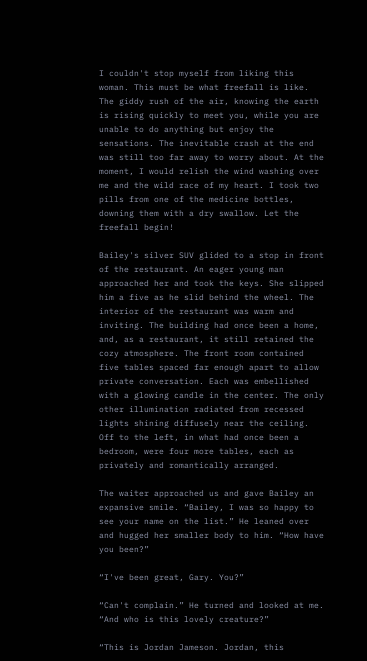I couldn't stop myself from liking this woman. This must be what freefall is like. The giddy rush of the air, knowing the earth is rising quickly to meet you, while you are unable to do anything but enjoy the sensations. The inevitable crash at the end was still too far away to worry about. At the moment, I would relish the wind washing over me and the wild race of my heart. I took two pills from one of the medicine bottles, downing them with a dry swallow. Let the freefall begin!

Bailey's silver SUV glided to a stop in front of the restaurant. An eager young man approached her and took the keys. She slipped him a five as he slid behind the wheel. The interior of the restaurant was warm and inviting. The building had once been a home, and, as a restaurant, it still retained the cozy atmosphere. The front room contained five tables spaced far enough apart to allow private conversation. Each was embellished with a glowing candle in the center. The only other illumination radiated from recessed lights shining diffusely near the ceiling. Off to the left, in what had once been a bedroom, were four more tables, each as privately and romantically arranged.

The waiter approached us and gave Bailey an expansive smile. “Bailey, I was so happy to see your name on the list.” He leaned over and hugged her smaller body to him. “How have you been?”

“I've been great, Gary. You?”

“Can't complain.” He turned and looked at me. “And who is this lovely creature?”

“This is Jordan Jameson. Jordan, this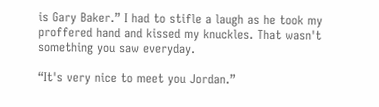is Gary Baker.” I had to stifle a laugh as he took my proffered hand and kissed my knuckles. That wasn't something you saw everyday.

“It's very nice to meet you Jordan.”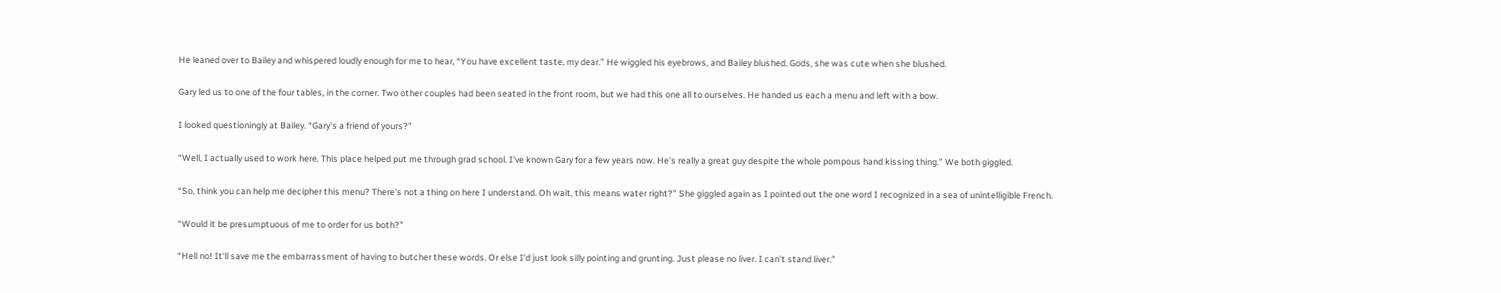He leaned over to Bailey and whispered loudly enough for me to hear, “You have excellent taste, my dear.” He wiggled his eyebrows, and Bailey blushed. Gods, she was cute when she blushed.

Gary led us to one of the four tables, in the corner. Two other couples had been seated in the front room, but we had this one all to ourselves. He handed us each a menu and left with a bow.

I looked questioningly at Bailey. “Gary's a friend of yours?”

“Well, I actually used to work here. This place helped put me through grad school. I've known Gary for a few years now. He's really a great guy despite the whole pompous hand kissing thing.” We both giggled.

“So, think you can help me decipher this menu? There's not a thing on here I understand. Oh wait, this means water right?” She giggled again as I pointed out the one word I recognized in a sea of unintelligible French.

“Would it be presumptuous of me to order for us both?”

“Hell no! It'll save me the embarrassment of having to butcher these words. Or else I'd just look silly pointing and grunting. Just please no liver. I can't stand liver.”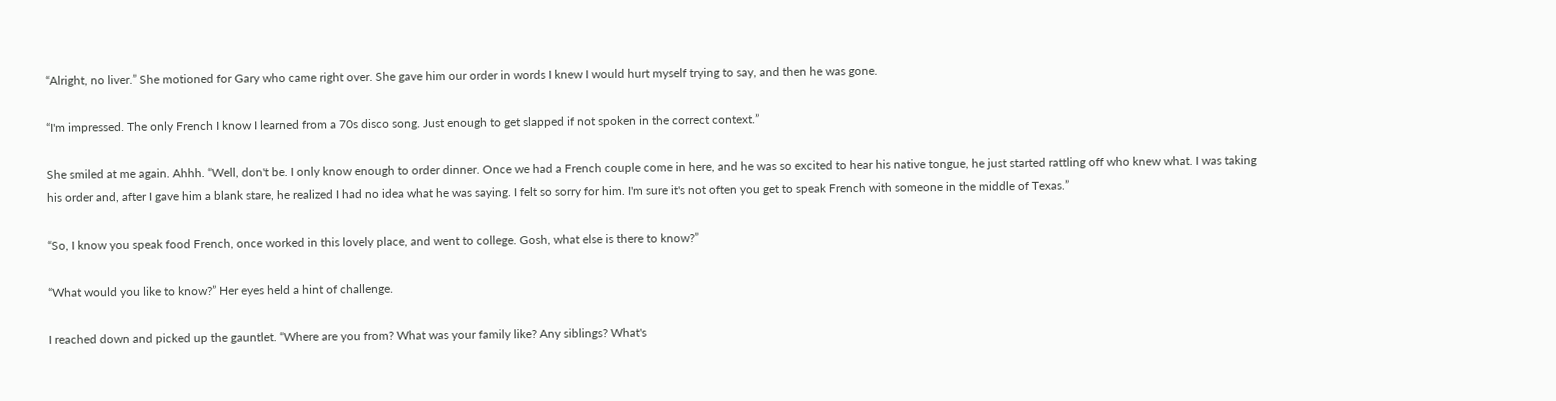“Alright, no liver.” She motioned for Gary who came right over. She gave him our order in words I knew I would hurt myself trying to say, and then he was gone.

“I'm impressed. The only French I know I learned from a 70s disco song. Just enough to get slapped if not spoken in the correct context.”

She smiled at me again. Ahhh. “Well, don't be. I only know enough to order dinner. Once we had a French couple come in here, and he was so excited to hear his native tongue, he just started rattling off who knew what. I was taking his order and, after I gave him a blank stare, he realized I had no idea what he was saying. I felt so sorry for him. I'm sure it's not often you get to speak French with someone in the middle of Texas.”

“So, I know you speak food French, once worked in this lovely place, and went to college. Gosh, what else is there to know?”

“What would you like to know?” Her eyes held a hint of challenge.

I reached down and picked up the gauntlet. “Where are you from? What was your family like? Any siblings? What's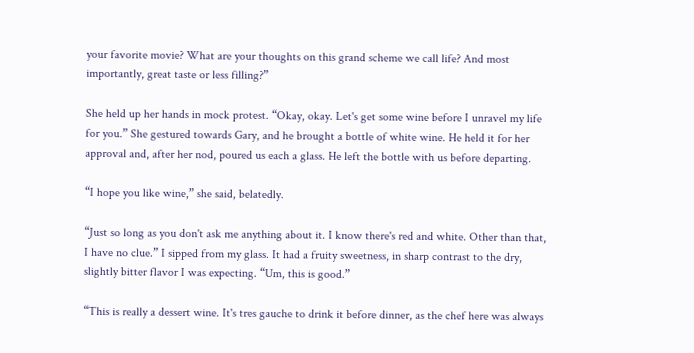your favorite movie? What are your thoughts on this grand scheme we call life? And most importantly, great taste or less filling?”

She held up her hands in mock protest. “Okay, okay. Let's get some wine before I unravel my life for you.” She gestured towards Gary, and he brought a bottle of white wine. He held it for her approval and, after her nod, poured us each a glass. He left the bottle with us before departing.

“I hope you like wine,” she said, belatedly.

“Just so long as you don't ask me anything about it. I know there's red and white. Other than that, I have no clue.” I sipped from my glass. It had a fruity sweetness, in sharp contrast to the dry, slightly bitter flavor I was expecting. “Um, this is good.”

“This is really a dessert wine. It's tres gauche to drink it before dinner, as the chef here was always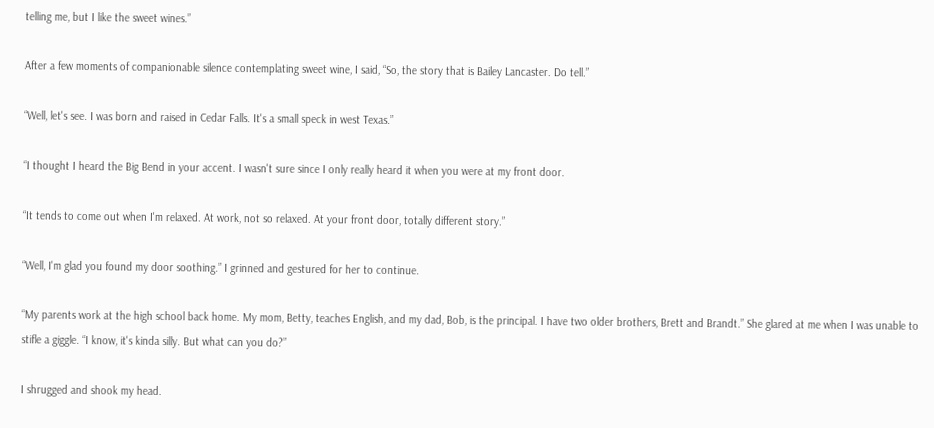telling me, but I like the sweet wines.”

After a few moments of companionable silence contemplating sweet wine, I said, “So, the story that is Bailey Lancaster. Do tell.”

“Well, let's see. I was born and raised in Cedar Falls. It's a small speck in west Texas.”

“I thought I heard the Big Bend in your accent. I wasn't sure since I only really heard it when you were at my front door.

“It tends to come out when I'm relaxed. At work, not so relaxed. At your front door, totally different story.”

“Well, I'm glad you found my door soothing.” I grinned and gestured for her to continue.

“My parents work at the high school back home. My mom, Betty, teaches English, and my dad, Bob, is the principal. I have two older brothers, Brett and Brandt.” She glared at me when I was unable to stifle a giggle. “I know, it's kinda silly. But what can you do?”

I shrugged and shook my head.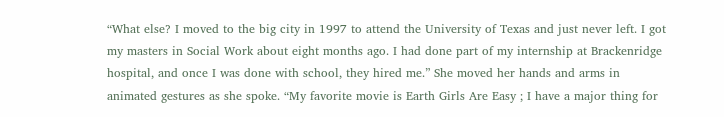“What else? I moved to the big city in 1997 to attend the University of Texas and just never left. I got my masters in Social Work about eight months ago. I had done part of my internship at Brackenridge hospital, and once I was done with school, they hired me.” She moved her hands and arms in animated gestures as she spoke. “My favorite movie is Earth Girls Are Easy ; I have a major thing for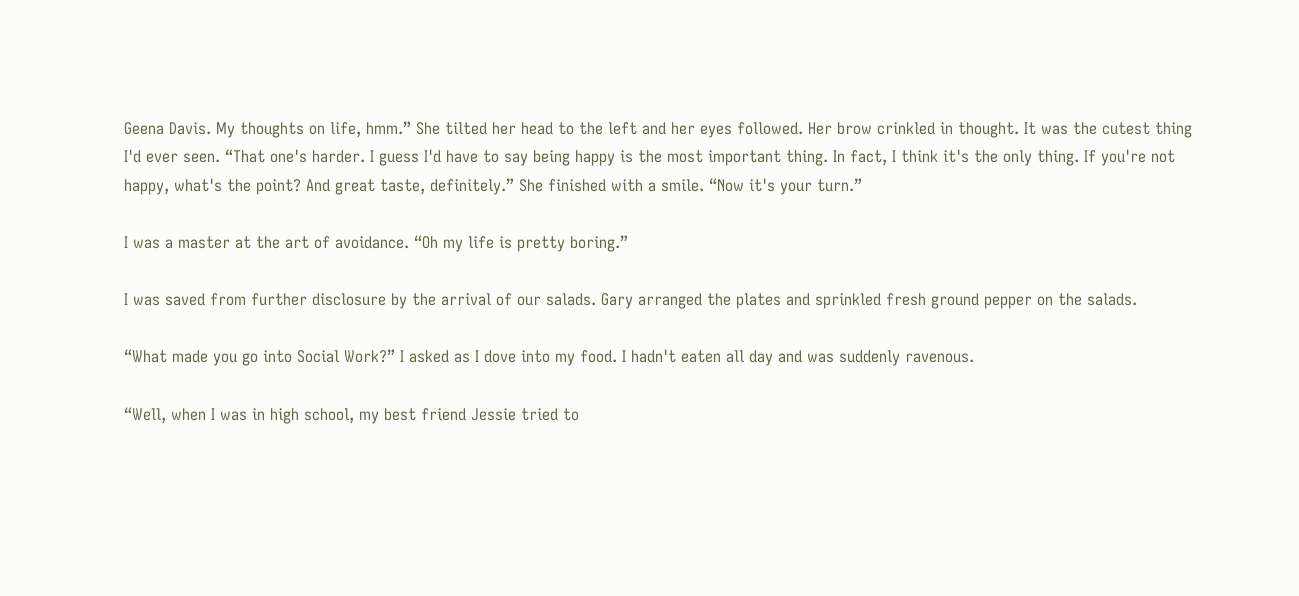Geena Davis. My thoughts on life, hmm.” She tilted her head to the left and her eyes followed. Her brow crinkled in thought. It was the cutest thing I'd ever seen. “That one's harder. I guess I'd have to say being happy is the most important thing. In fact, I think it's the only thing. If you're not happy, what's the point? And great taste, definitely.” She finished with a smile. “Now it's your turn.”

I was a master at the art of avoidance. “Oh my life is pretty boring.”

I was saved from further disclosure by the arrival of our salads. Gary arranged the plates and sprinkled fresh ground pepper on the salads.

“What made you go into Social Work?” I asked as I dove into my food. I hadn't eaten all day and was suddenly ravenous.

“Well, when I was in high school, my best friend Jessie tried to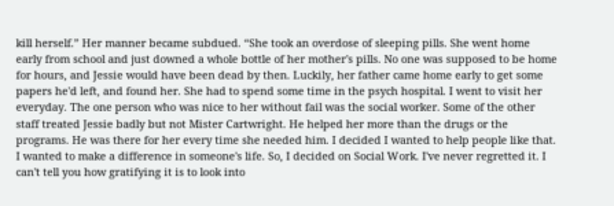kill herself.” Her manner became subdued. “She took an overdose of sleeping pills. She went home early from school and just downed a whole bottle of her mother's pills. No one was supposed to be home for hours, and Jessie would have been dead by then. Luckily, her father came home early to get some papers he'd left, and found her. She had to spend some time in the psych hospital. I went to visit her everyday. The one person who was nice to her without fail was the social worker. Some of the other staff treated Jessie badly but not Mister Cartwright. He helped her more than the drugs or the programs. He was there for her every time she needed him. I decided I wanted to help people like that. I wanted to make a difference in someone's life. So, I decided on Social Work. I've never regretted it. I can't tell you how gratifying it is to look into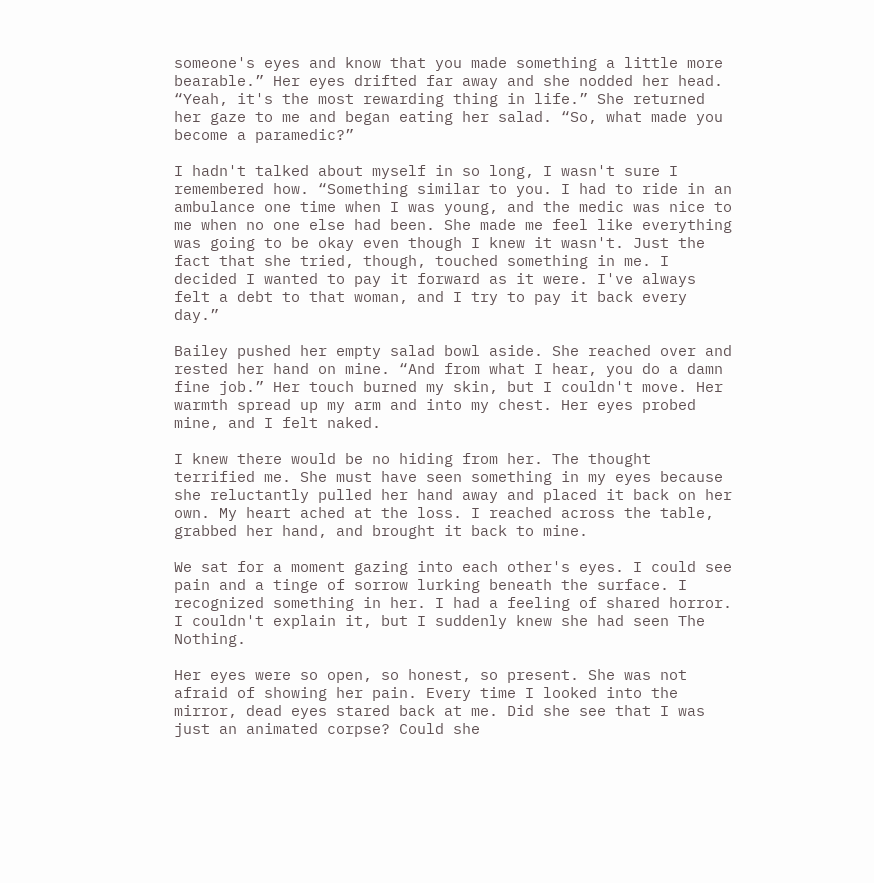someone's eyes and know that you made something a little more bearable.” Her eyes drifted far away and she nodded her head. “Yeah, it's the most rewarding thing in life.” She returned her gaze to me and began eating her salad. “So, what made you become a paramedic?”

I hadn't talked about myself in so long, I wasn't sure I remembered how. “Something similar to you. I had to ride in an ambulance one time when I was young, and the medic was nice to me when no one else had been. She made me feel like everything was going to be okay even though I knew it wasn't. Just the fact that she tried, though, touched something in me. I decided I wanted to pay it forward as it were. I've always felt a debt to that woman, and I try to pay it back every day.”

Bailey pushed her empty salad bowl aside. She reached over and rested her hand on mine. “And from what I hear, you do a damn fine job.” Her touch burned my skin, but I couldn't move. Her warmth spread up my arm and into my chest. Her eyes probed mine, and I felt naked.

I knew there would be no hiding from her. The thought terrified me. She must have seen something in my eyes because she reluctantly pulled her hand away and placed it back on her own. My heart ached at the loss. I reached across the table, grabbed her hand, and brought it back to mine.

We sat for a moment gazing into each other's eyes. I could see pain and a tinge of sorrow lurking beneath the surface. I recognized something in her. I had a feeling of shared horror. I couldn't explain it, but I suddenly knew she had seen The Nothing.

Her eyes were so open, so honest, so present. She was not afraid of showing her pain. Every time I looked into the mirror, dead eyes stared back at me. Did she see that I was just an animated corpse? Could she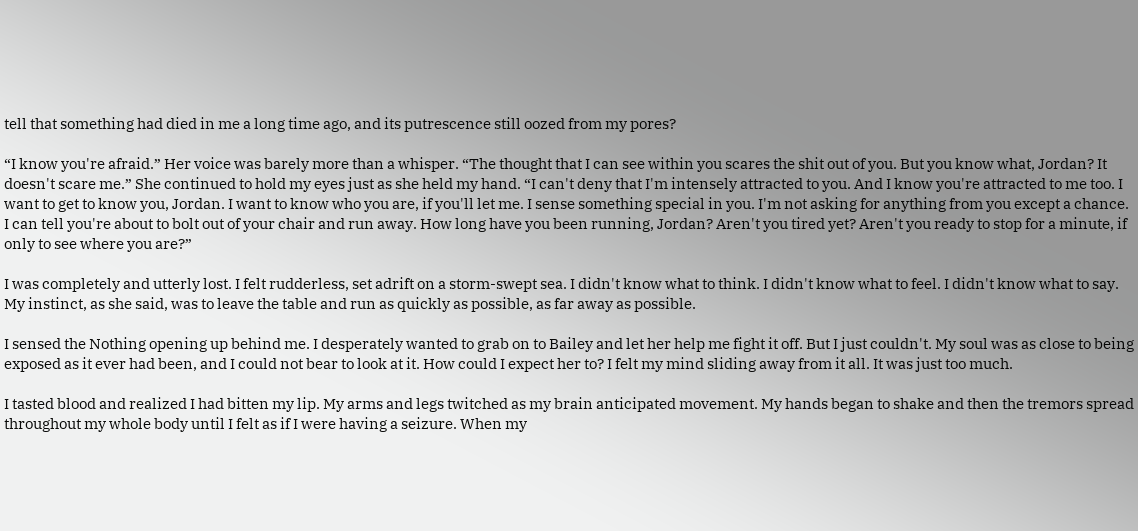tell that something had died in me a long time ago, and its putrescence still oozed from my pores?

“I know you're afraid.” Her voice was barely more than a whisper. “The thought that I can see within you scares the shit out of you. But you know what, Jordan? It doesn't scare me.” She continued to hold my eyes just as she held my hand. “I can't deny that I'm intensely attracted to you. And I know you're attracted to me too. I want to get to know you, Jordan. I want to know who you are, if you'll let me. I sense something special in you. I'm not asking for anything from you except a chance. I can tell you're about to bolt out of your chair and run away. How long have you been running, Jordan? Aren't you tired yet? Aren't you ready to stop for a minute, if only to see where you are?”

I was completely and utterly lost. I felt rudderless, set adrift on a storm-swept sea. I didn't know what to think. I didn't know what to feel. I didn't know what to say. My instinct, as she said, was to leave the table and run as quickly as possible, as far away as possible.

I sensed the Nothing opening up behind me. I desperately wanted to grab on to Bailey and let her help me fight it off. But I just couldn't. My soul was as close to being exposed as it ever had been, and I could not bear to look at it. How could I expect her to? I felt my mind sliding away from it all. It was just too much.

I tasted blood and realized I had bitten my lip. My arms and legs twitched as my brain anticipated movement. My hands began to shake and then the tremors spread throughout my whole body until I felt as if I were having a seizure. When my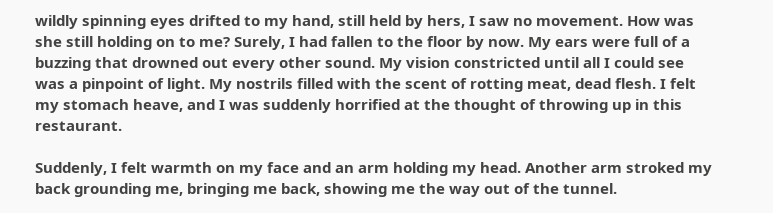wildly spinning eyes drifted to my hand, still held by hers, I saw no movement. How was she still holding on to me? Surely, I had fallen to the floor by now. My ears were full of a buzzing that drowned out every other sound. My vision constricted until all I could see was a pinpoint of light. My nostrils filled with the scent of rotting meat, dead flesh. I felt my stomach heave, and I was suddenly horrified at the thought of throwing up in this restaurant.

Suddenly, I felt warmth on my face and an arm holding my head. Another arm stroked my back grounding me, bringing me back, showing me the way out of the tunnel.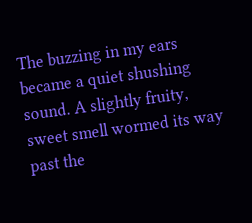The buzzing in my ears became a quiet shushing sound. A slightly fruity, sweet smell wormed its way past the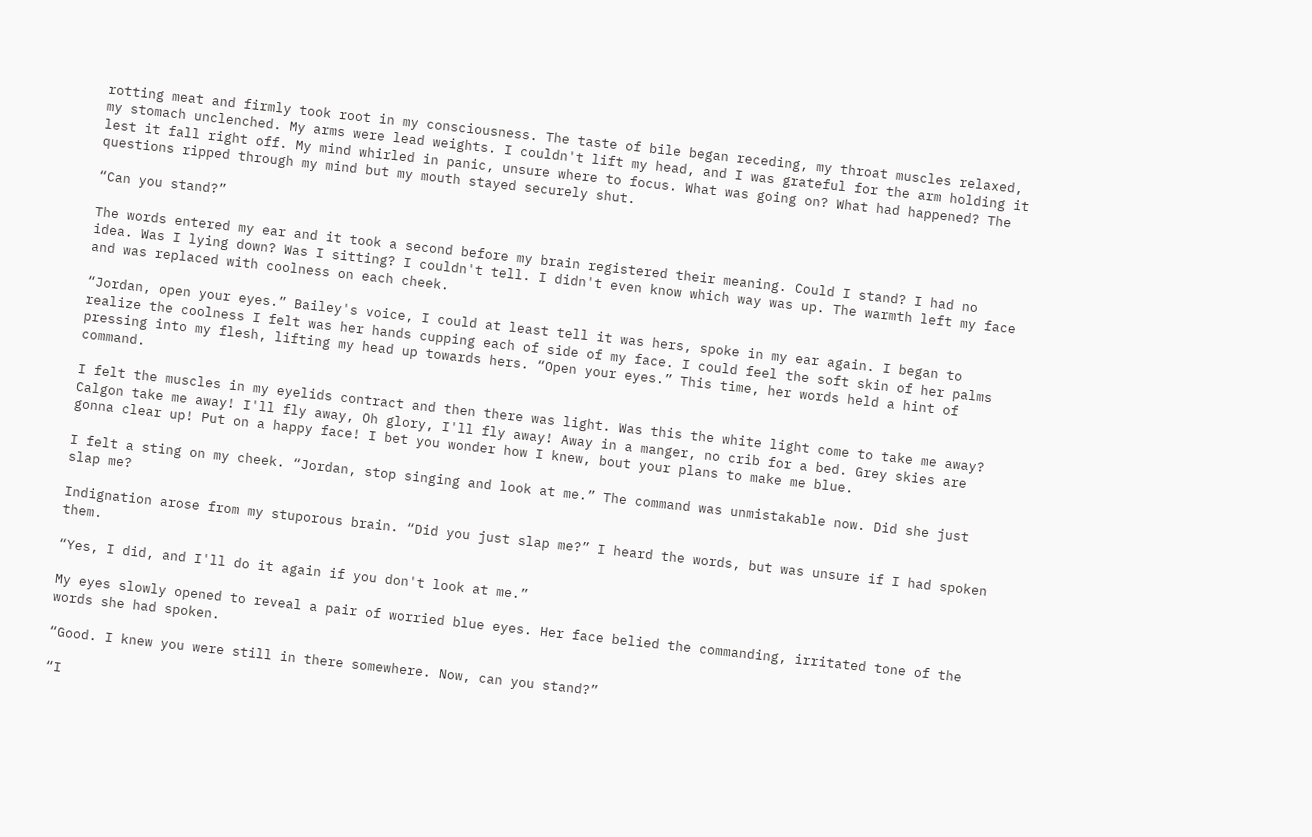rotting meat and firmly took root in my consciousness. The taste of bile began receding, my throat muscles relaxed, my stomach unclenched. My arms were lead weights. I couldn't lift my head, and I was grateful for the arm holding it lest it fall right off. My mind whirled in panic, unsure where to focus. What was going on? What had happened? The questions ripped through my mind but my mouth stayed securely shut.

“Can you stand?”

The words entered my ear and it took a second before my brain registered their meaning. Could I stand? I had no idea. Was I lying down? Was I sitting? I couldn't tell. I didn't even know which way was up. The warmth left my face and was replaced with coolness on each cheek.

“Jordan, open your eyes.” Bailey's voice, I could at least tell it was hers, spoke in my ear again. I began to realize the coolness I felt was her hands cupping each of side of my face. I could feel the soft skin of her palms pressing into my flesh, lifting my head up towards hers. “Open your eyes.” This time, her words held a hint of command.

I felt the muscles in my eyelids contract and then there was light. Was this the white light come to take me away? Calgon take me away! I'll fly away, Oh glory, I'll fly away! Away in a manger, no crib for a bed. Grey skies are gonna clear up! Put on a happy face! I bet you wonder how I knew, bout your plans to make me blue.

I felt a sting on my cheek. “Jordan, stop singing and look at me.” The command was unmistakable now. Did she just slap me?

Indignation arose from my stuporous brain. “Did you just slap me?” I heard the words, but was unsure if I had spoken them.

“Yes, I did, and I'll do it again if you don't look at me.”

My eyes slowly opened to reveal a pair of worried blue eyes. Her face belied the commanding, irritated tone of the words she had spoken.

“Good. I knew you were still in there somewhere. Now, can you stand?”

“I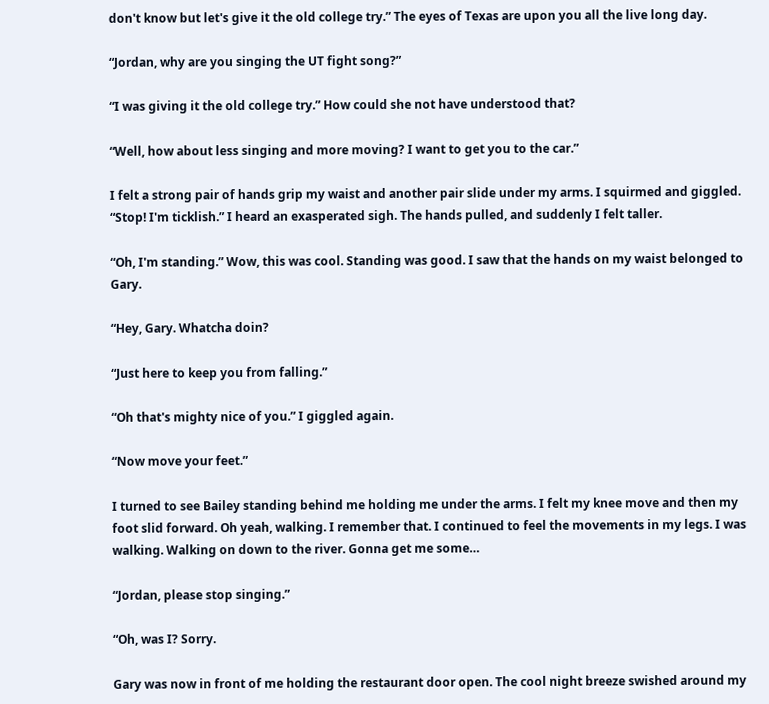don't know but let's give it the old college try.” The eyes of Texas are upon you all the live long day.

“Jordan, why are you singing the UT fight song?”

“I was giving it the old college try.” How could she not have understood that?

“Well, how about less singing and more moving? I want to get you to the car.”

I felt a strong pair of hands grip my waist and another pair slide under my arms. I squirmed and giggled. “Stop! I'm ticklish.” I heard an exasperated sigh. The hands pulled, and suddenly I felt taller.

“Oh, I'm standing.” Wow, this was cool. Standing was good. I saw that the hands on my waist belonged to Gary.

“Hey, Gary. Whatcha doin?

“Just here to keep you from falling.”

“Oh that's mighty nice of you.” I giggled again.

“Now move your feet.”

I turned to see Bailey standing behind me holding me under the arms. I felt my knee move and then my foot slid forward. Oh yeah, walking. I remember that. I continued to feel the movements in my legs. I was walking. Walking on down to the river. Gonna get me some…

“Jordan, please stop singing.”

“Oh, was I? Sorry.

Gary was now in front of me holding the restaurant door open. The cool night breeze swished around my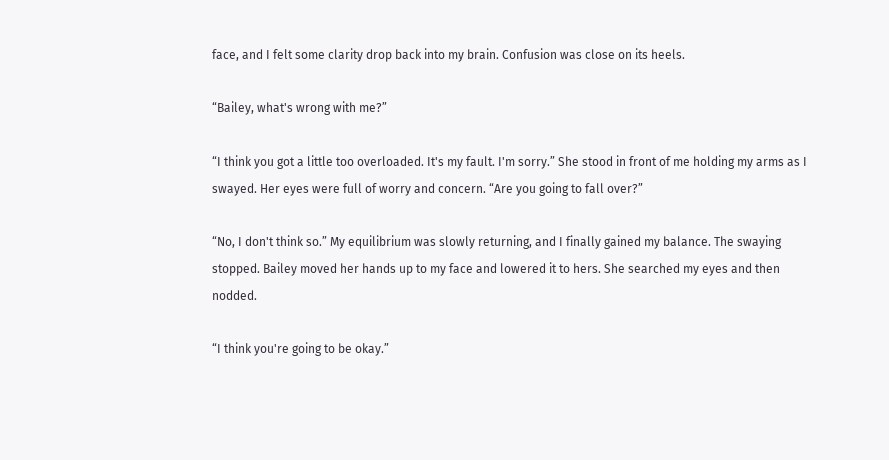face, and I felt some clarity drop back into my brain. Confusion was close on its heels.

“Bailey, what's wrong with me?”

“I think you got a little too overloaded. It's my fault. I'm sorry.” She stood in front of me holding my arms as I swayed. Her eyes were full of worry and concern. “Are you going to fall over?”

“No, I don't think so.” My equilibrium was slowly returning, and I finally gained my balance. The swaying stopped. Bailey moved her hands up to my face and lowered it to hers. She searched my eyes and then nodded.

“I think you're going to be okay.”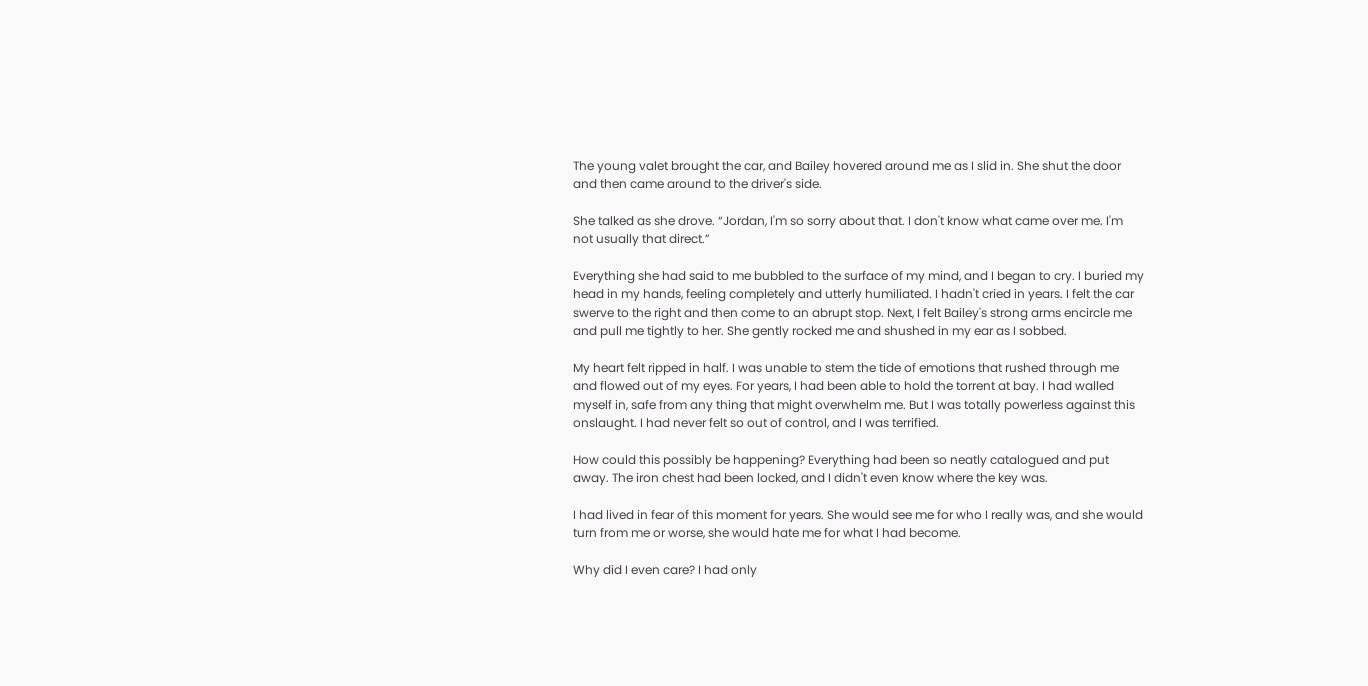The young valet brought the car, and Bailey hovered around me as I slid in. She shut the door and then came around to the driver's side.

She talked as she drove. “Jordan, I'm so sorry about that. I don't know what came over me. I'm not usually that direct.”

Everything she had said to me bubbled to the surface of my mind, and I began to cry. I buried my head in my hands, feeling completely and utterly humiliated. I hadn't cried in years. I felt the car swerve to the right and then come to an abrupt stop. Next, I felt Bailey's strong arms encircle me and pull me tightly to her. She gently rocked me and shushed in my ear as I sobbed.

My heart felt ripped in half. I was unable to stem the tide of emotions that rushed through me and flowed out of my eyes. For years, I had been able to hold the torrent at bay. I had walled myself in, safe from any thing that might overwhelm me. But I was totally powerless against this onslaught. I had never felt so out of control, and I was terrified.

How could this possibly be happening? Everything had been so neatly catalogued and put away. The iron chest had been locked, and I didn't even know where the key was.

I had lived in fear of this moment for years. She would see me for who I really was, and she would turn from me or worse, she would hate me for what I had become.

Why did I even care? I had only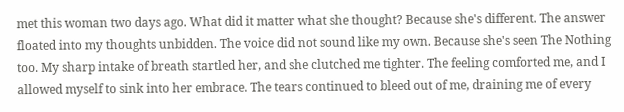met this woman two days ago. What did it matter what she thought? Because she's different. The answer floated into my thoughts unbidden. The voice did not sound like my own. Because she's seen The Nothing too. My sharp intake of breath startled her, and she clutched me tighter. The feeling comforted me, and I allowed myself to sink into her embrace. The tears continued to bleed out of me, draining me of every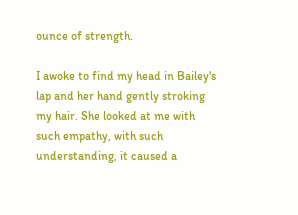ounce of strength.

I awoke to find my head in Bailey's lap and her hand gently stroking my hair. She looked at me with such empathy, with such understanding, it caused a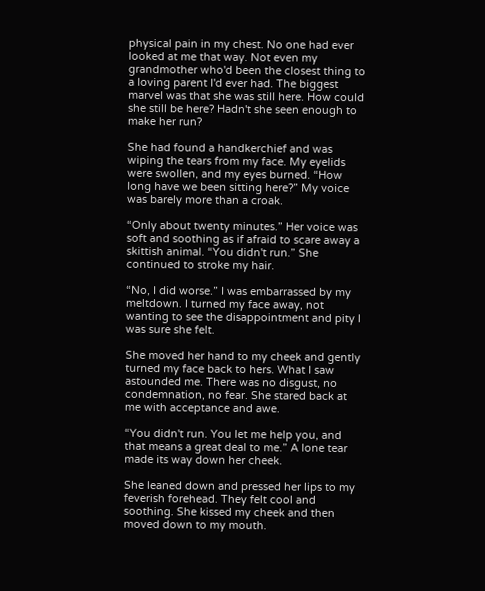physical pain in my chest. No one had ever looked at me that way. Not even my grandmother who'd been the closest thing to a loving parent I'd ever had. The biggest marvel was that she was still here. How could she still be here? Hadn't she seen enough to make her run?

She had found a handkerchief and was wiping the tears from my face. My eyelids were swollen, and my eyes burned. “How long have we been sitting here?” My voice was barely more than a croak.

“Only about twenty minutes.” Her voice was soft and soothing as if afraid to scare away a skittish animal. “You didn't run.” She continued to stroke my hair.

“No, I did worse.” I was embarrassed by my meltdown. I turned my face away, not wanting to see the disappointment and pity I was sure she felt.

She moved her hand to my cheek and gently turned my face back to hers. What I saw astounded me. There was no disgust, no condemnation, no fear. She stared back at me with acceptance and awe.

“You didn't run. You let me help you, and that means a great deal to me.” A lone tear made its way down her cheek.

She leaned down and pressed her lips to my feverish forehead. They felt cool and soothing. She kissed my cheek and then moved down to my mouth.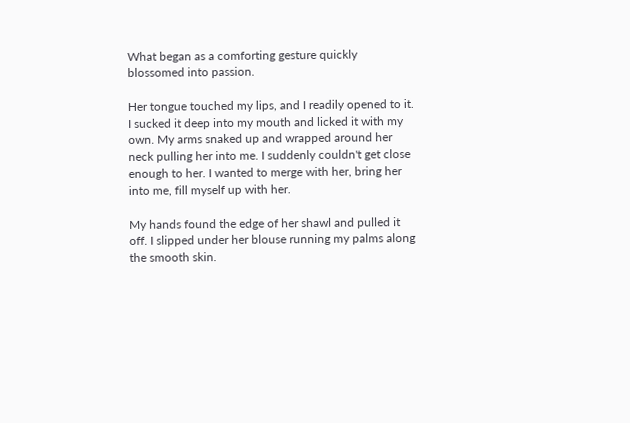What began as a comforting gesture quickly blossomed into passion.

Her tongue touched my lips, and I readily opened to it. I sucked it deep into my mouth and licked it with my own. My arms snaked up and wrapped around her neck pulling her into me. I suddenly couldn't get close enough to her. I wanted to merge with her, bring her into me, fill myself up with her.

My hands found the edge of her shawl and pulled it off. I slipped under her blouse running my palms along the smooth skin.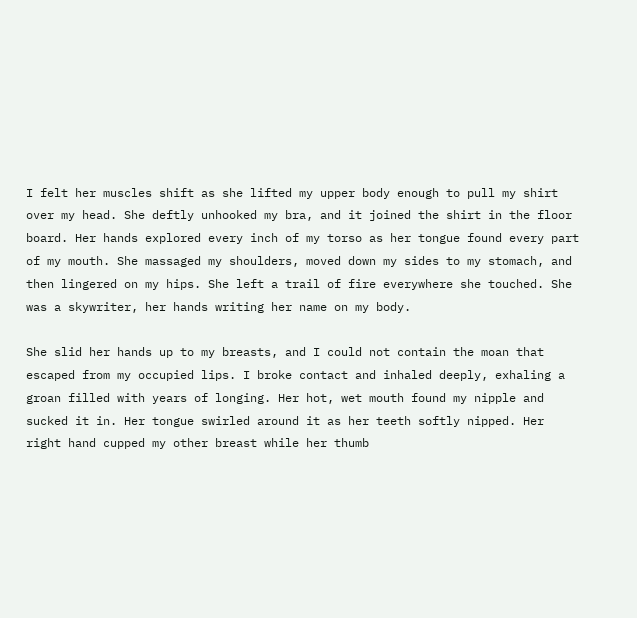I felt her muscles shift as she lifted my upper body enough to pull my shirt over my head. She deftly unhooked my bra, and it joined the shirt in the floor board. Her hands explored every inch of my torso as her tongue found every part of my mouth. She massaged my shoulders, moved down my sides to my stomach, and then lingered on my hips. She left a trail of fire everywhere she touched. She was a skywriter, her hands writing her name on my body.

She slid her hands up to my breasts, and I could not contain the moan that escaped from my occupied lips. I broke contact and inhaled deeply, exhaling a groan filled with years of longing. Her hot, wet mouth found my nipple and sucked it in. Her tongue swirled around it as her teeth softly nipped. Her right hand cupped my other breast while her thumb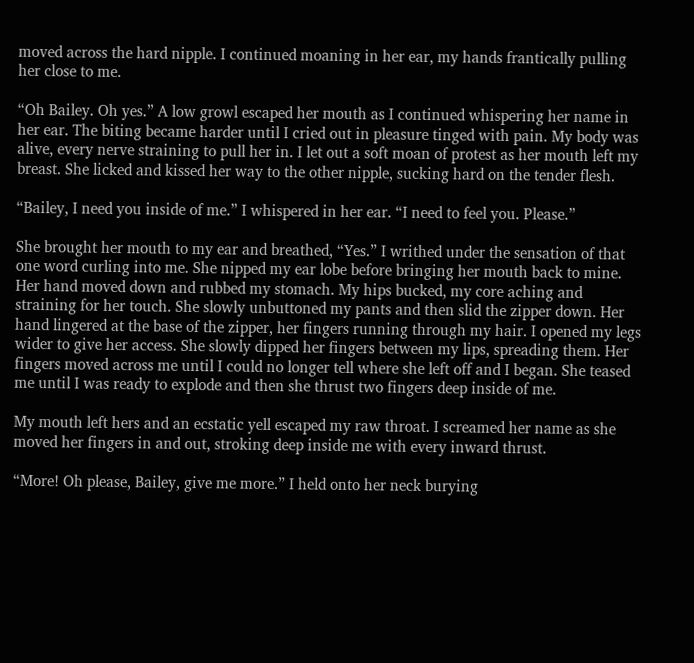moved across the hard nipple. I continued moaning in her ear, my hands frantically pulling her close to me.

“Oh Bailey. Oh yes.” A low growl escaped her mouth as I continued whispering her name in her ear. The biting became harder until I cried out in pleasure tinged with pain. My body was alive, every nerve straining to pull her in. I let out a soft moan of protest as her mouth left my breast. She licked and kissed her way to the other nipple, sucking hard on the tender flesh.

“Bailey, I need you inside of me.” I whispered in her ear. “I need to feel you. Please.”

She brought her mouth to my ear and breathed, “Yes.” I writhed under the sensation of that one word curling into me. She nipped my ear lobe before bringing her mouth back to mine. Her hand moved down and rubbed my stomach. My hips bucked, my core aching and straining for her touch. She slowly unbuttoned my pants and then slid the zipper down. Her hand lingered at the base of the zipper, her fingers running through my hair. I opened my legs wider to give her access. She slowly dipped her fingers between my lips, spreading them. Her fingers moved across me until I could no longer tell where she left off and I began. She teased me until I was ready to explode and then she thrust two fingers deep inside of me.

My mouth left hers and an ecstatic yell escaped my raw throat. I screamed her name as she moved her fingers in and out, stroking deep inside me with every inward thrust.

“More! Oh please, Bailey, give me more.” I held onto her neck burying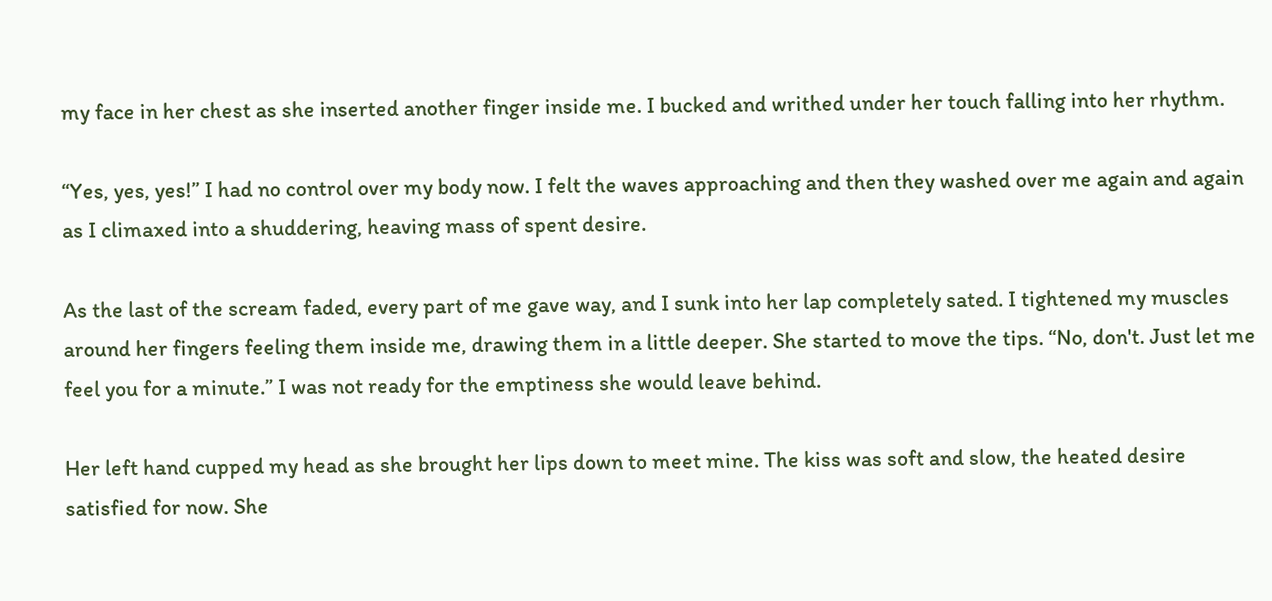my face in her chest as she inserted another finger inside me. I bucked and writhed under her touch falling into her rhythm.

“Yes, yes, yes!” I had no control over my body now. I felt the waves approaching and then they washed over me again and again as I climaxed into a shuddering, heaving mass of spent desire.

As the last of the scream faded, every part of me gave way, and I sunk into her lap completely sated. I tightened my muscles around her fingers feeling them inside me, drawing them in a little deeper. She started to move the tips. “No, don't. Just let me feel you for a minute.” I was not ready for the emptiness she would leave behind.

Her left hand cupped my head as she brought her lips down to meet mine. The kiss was soft and slow, the heated desire satisfied for now. She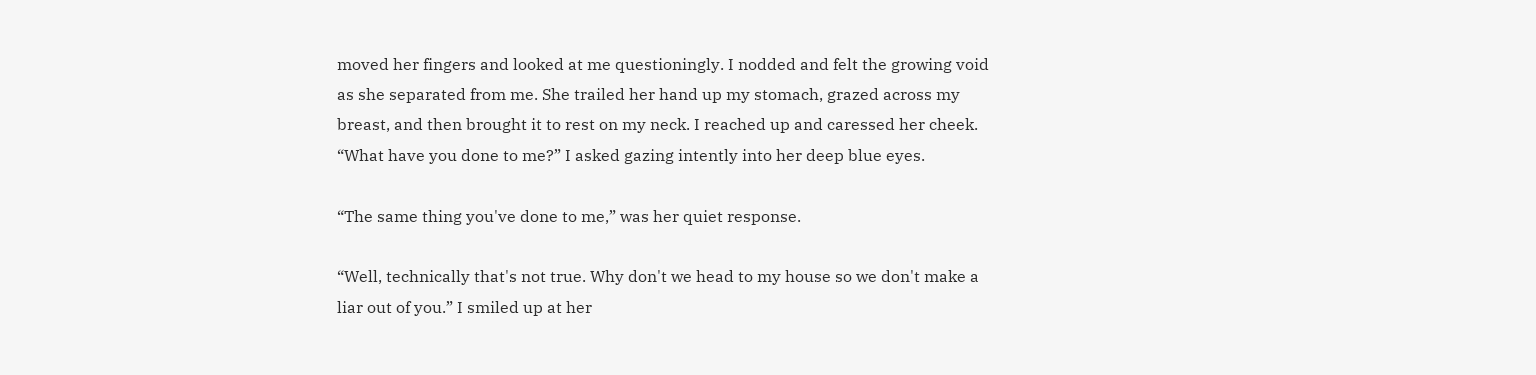moved her fingers and looked at me questioningly. I nodded and felt the growing void as she separated from me. She trailed her hand up my stomach, grazed across my breast, and then brought it to rest on my neck. I reached up and caressed her cheek. “What have you done to me?” I asked gazing intently into her deep blue eyes.

“The same thing you've done to me,” was her quiet response.

“Well, technically that's not true. Why don't we head to my house so we don't make a liar out of you.” I smiled up at her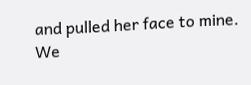and pulled her face to mine. We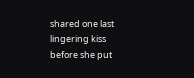shared one last lingering kiss before she put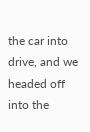the car into drive, and we headed off into the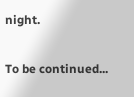night.

To be continued...